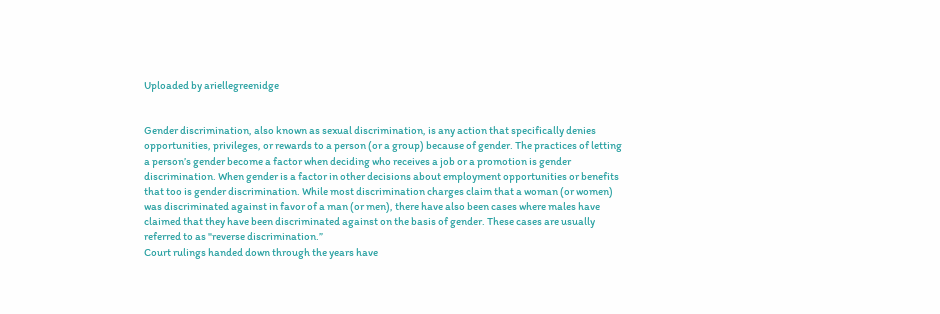Uploaded by ariellegreenidge


Gender discrimination, also known as sexual discrimination, is any action that specifically denies
opportunities, privileges, or rewards to a person (or a group) because of gender. The practices of letting
a person’s gender become a factor when deciding who receives a job or a promotion is gender
discrimination. When gender is a factor in other decisions about employment opportunities or benefits
that too is gender discrimination. While most discrimination charges claim that a woman (or women)
was discriminated against in favor of a man (or men), there have also been cases where males have
claimed that they have been discriminated against on the basis of gender. These cases are usually
referred to as "reverse discrimination.”
Court rulings handed down through the years have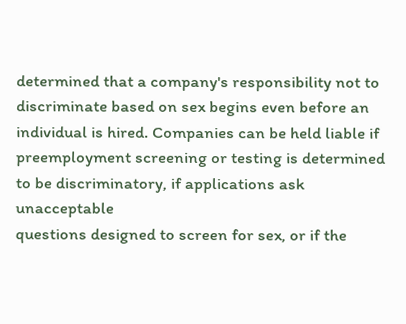determined that a company's responsibility not to
discriminate based on sex begins even before an individual is hired. Companies can be held liable if preemployment screening or testing is determined to be discriminatory, if applications ask unacceptable
questions designed to screen for sex, or if the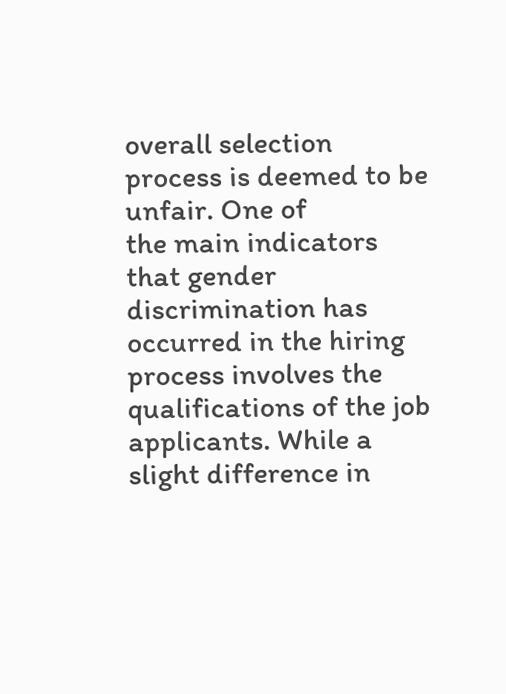overall selection process is deemed to be unfair. One of
the main indicators that gender discrimination has occurred in the hiring process involves the
qualifications of the job applicants. While a slight difference in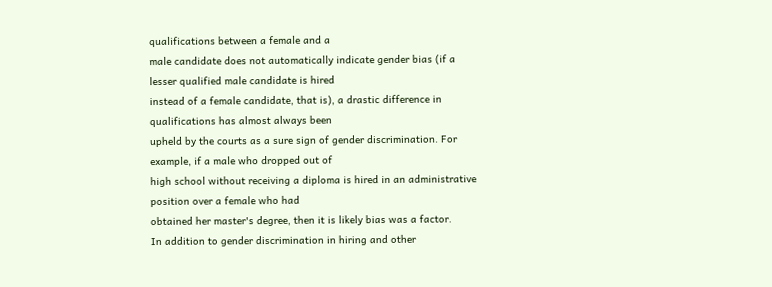qualifications between a female and a
male candidate does not automatically indicate gender bias (if a lesser qualified male candidate is hired
instead of a female candidate, that is), a drastic difference in qualifications has almost always been
upheld by the courts as a sure sign of gender discrimination. For example, if a male who dropped out of
high school without receiving a diploma is hired in an administrative position over a female who had
obtained her master's degree, then it is likely bias was a factor.
In addition to gender discrimination in hiring and other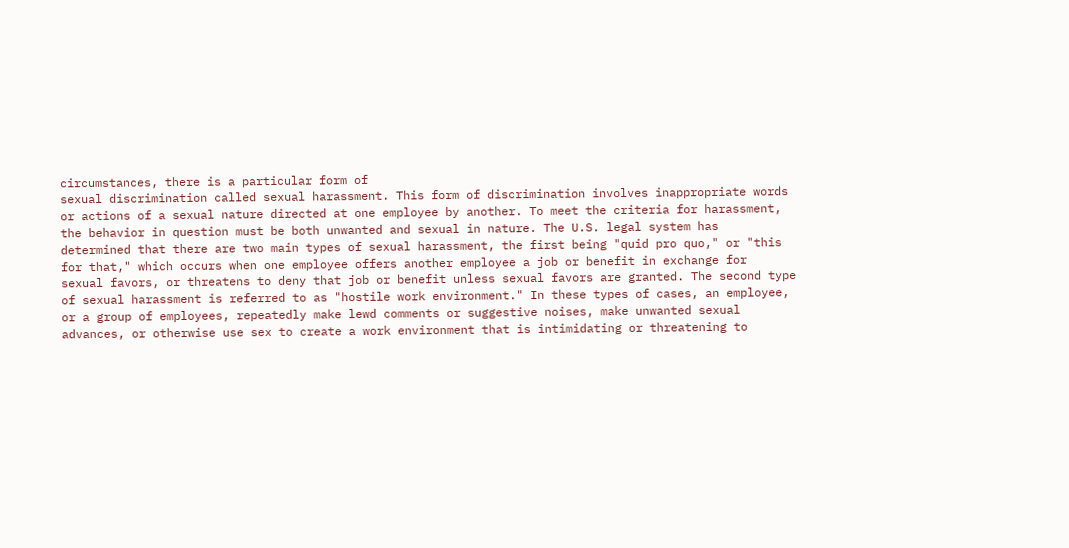circumstances, there is a particular form of
sexual discrimination called sexual harassment. This form of discrimination involves inappropriate words
or actions of a sexual nature directed at one employee by another. To meet the criteria for harassment,
the behavior in question must be both unwanted and sexual in nature. The U.S. legal system has
determined that there are two main types of sexual harassment, the first being "quid pro quo," or "this
for that," which occurs when one employee offers another employee a job or benefit in exchange for
sexual favors, or threatens to deny that job or benefit unless sexual favors are granted. The second type
of sexual harassment is referred to as "hostile work environment." In these types of cases, an employee,
or a group of employees, repeatedly make lewd comments or suggestive noises, make unwanted sexual
advances, or otherwise use sex to create a work environment that is intimidating or threatening to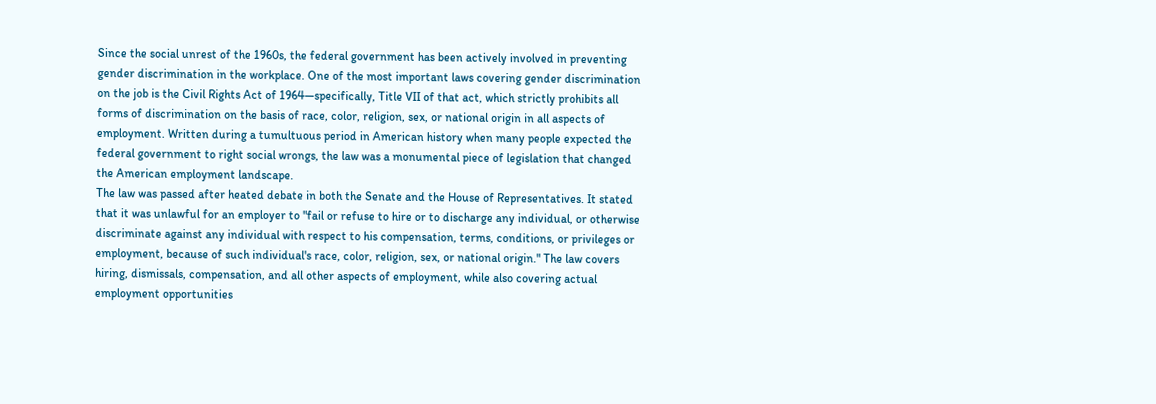Since the social unrest of the 1960s, the federal government has been actively involved in preventing
gender discrimination in the workplace. One of the most important laws covering gender discrimination
on the job is the Civil Rights Act of 1964—specifically, Title VII of that act, which strictly prohibits all
forms of discrimination on the basis of race, color, religion, sex, or national origin in all aspects of
employment. Written during a tumultuous period in American history when many people expected the
federal government to right social wrongs, the law was a monumental piece of legislation that changed
the American employment landscape.
The law was passed after heated debate in both the Senate and the House of Representatives. It stated
that it was unlawful for an employer to "fail or refuse to hire or to discharge any individual, or otherwise
discriminate against any individual with respect to his compensation, terms, conditions, or privileges or
employment, because of such individual's race, color, religion, sex, or national origin." The law covers
hiring, dismissals, compensation, and all other aspects of employment, while also covering actual
employment opportunities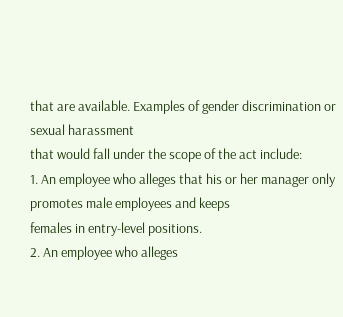that are available. Examples of gender discrimination or sexual harassment
that would fall under the scope of the act include:
1. An employee who alleges that his or her manager only promotes male employees and keeps
females in entry-level positions.
2. An employee who alleges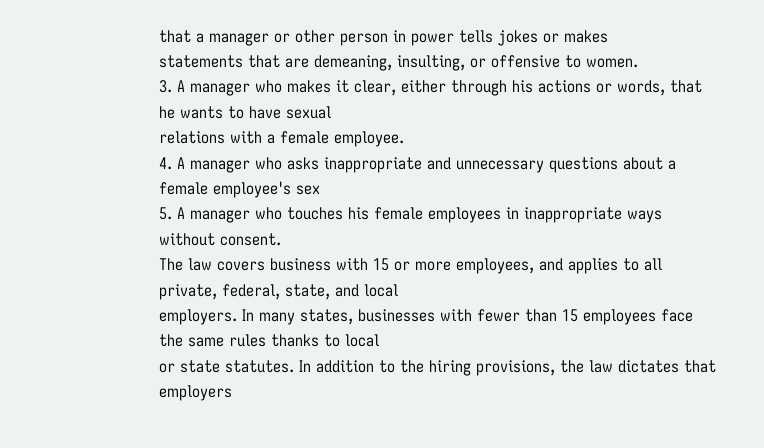that a manager or other person in power tells jokes or makes
statements that are demeaning, insulting, or offensive to women.
3. A manager who makes it clear, either through his actions or words, that he wants to have sexual
relations with a female employee.
4. A manager who asks inappropriate and unnecessary questions about a female employee's sex
5. A manager who touches his female employees in inappropriate ways without consent.
The law covers business with 15 or more employees, and applies to all private, federal, state, and local
employers. In many states, businesses with fewer than 15 employees face the same rules thanks to local
or state statutes. In addition to the hiring provisions, the law dictates that employers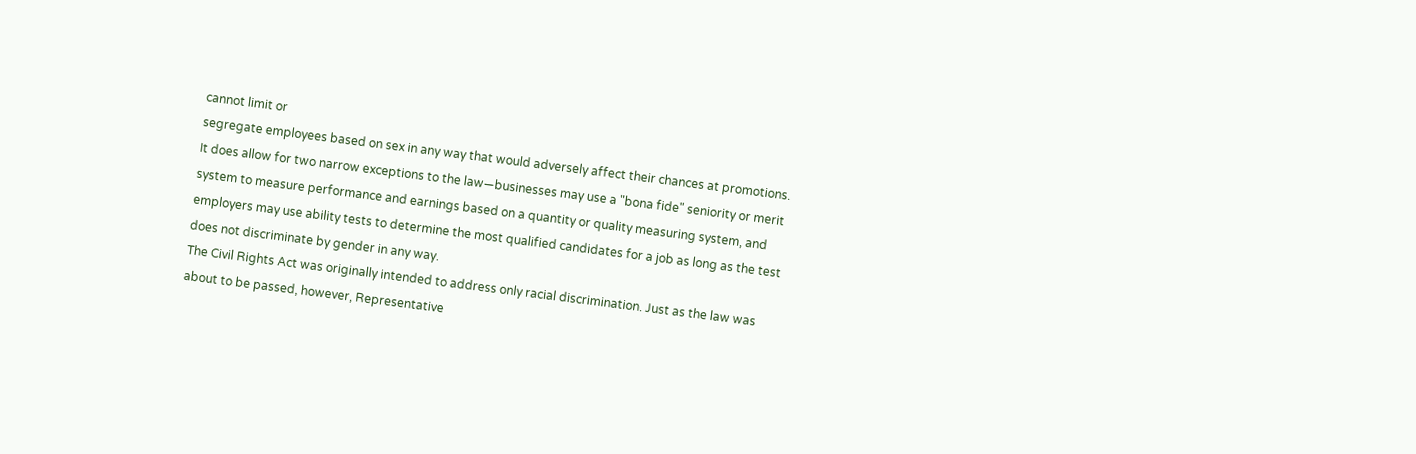cannot limit or
segregate employees based on sex in any way that would adversely affect their chances at promotions.
It does allow for two narrow exceptions to the law—businesses may use a "bona fide" seniority or merit
system to measure performance and earnings based on a quantity or quality measuring system, and
employers may use ability tests to determine the most qualified candidates for a job as long as the test
does not discriminate by gender in any way.
The Civil Rights Act was originally intended to address only racial discrimination. Just as the law was
about to be passed, however, Representative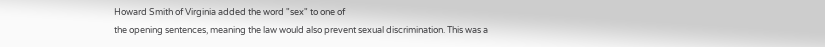Howard Smith of Virginia added the word "sex" to one of
the opening sentences, meaning the law would also prevent sexual discrimination. This was a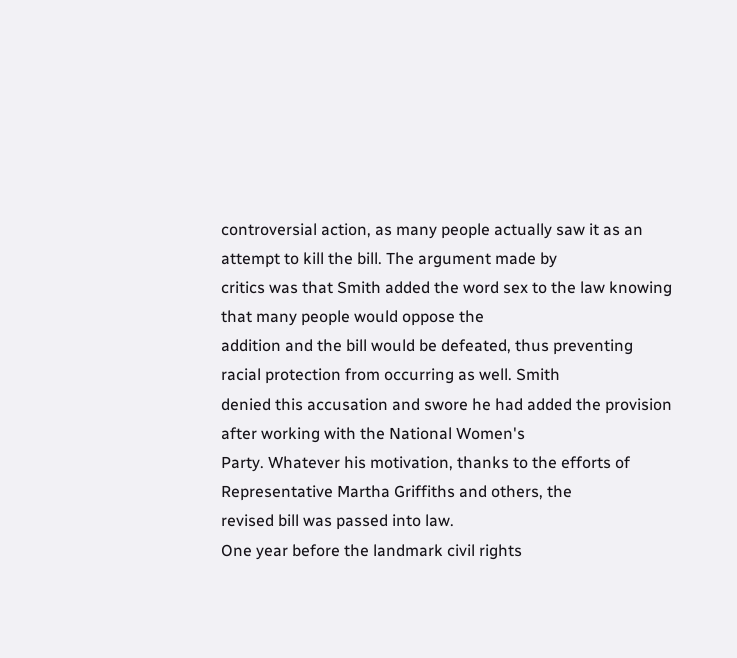controversial action, as many people actually saw it as an attempt to kill the bill. The argument made by
critics was that Smith added the word sex to the law knowing that many people would oppose the
addition and the bill would be defeated, thus preventing racial protection from occurring as well. Smith
denied this accusation and swore he had added the provision after working with the National Women's
Party. Whatever his motivation, thanks to the efforts of Representative Martha Griffiths and others, the
revised bill was passed into law.
One year before the landmark civil rights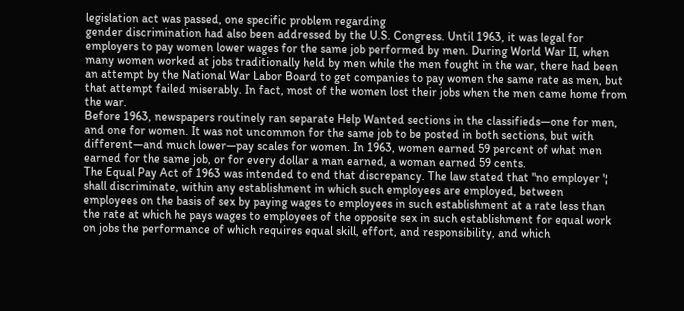legislation act was passed, one specific problem regarding
gender discrimination had also been addressed by the U.S. Congress. Until 1963, it was legal for
employers to pay women lower wages for the same job performed by men. During World War II, when
many women worked at jobs traditionally held by men while the men fought in the war, there had been
an attempt by the National War Labor Board to get companies to pay women the same rate as men, but
that attempt failed miserably. In fact, most of the women lost their jobs when the men came home from
the war.
Before 1963, newspapers routinely ran separate Help Wanted sections in the classifieds—one for men,
and one for women. It was not uncommon for the same job to be posted in both sections, but with
different—and much lower—pay scales for women. In 1963, women earned 59 percent of what men
earned for the same job, or for every dollar a man earned, a woman earned 59 cents.
The Equal Pay Act of 1963 was intended to end that discrepancy. The law stated that "no employer '¦
shall discriminate, within any establishment in which such employees are employed, between
employees on the basis of sex by paying wages to employees in such establishment at a rate less than
the rate at which he pays wages to employees of the opposite sex in such establishment for equal work
on jobs the performance of which requires equal skill, effort, and responsibility, and which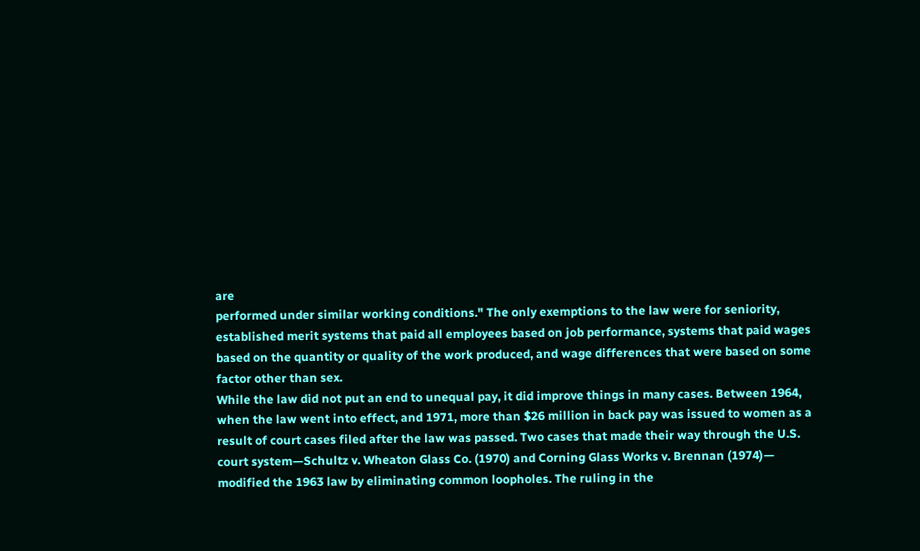are
performed under similar working conditions." The only exemptions to the law were for seniority,
established merit systems that paid all employees based on job performance, systems that paid wages
based on the quantity or quality of the work produced, and wage differences that were based on some
factor other than sex.
While the law did not put an end to unequal pay, it did improve things in many cases. Between 1964,
when the law went into effect, and 1971, more than $26 million in back pay was issued to women as a
result of court cases filed after the law was passed. Two cases that made their way through the U.S.
court system—Schultz v. Wheaton Glass Co. (1970) and Corning Glass Works v. Brennan (1974)—
modified the 1963 law by eliminating common loopholes. The ruling in the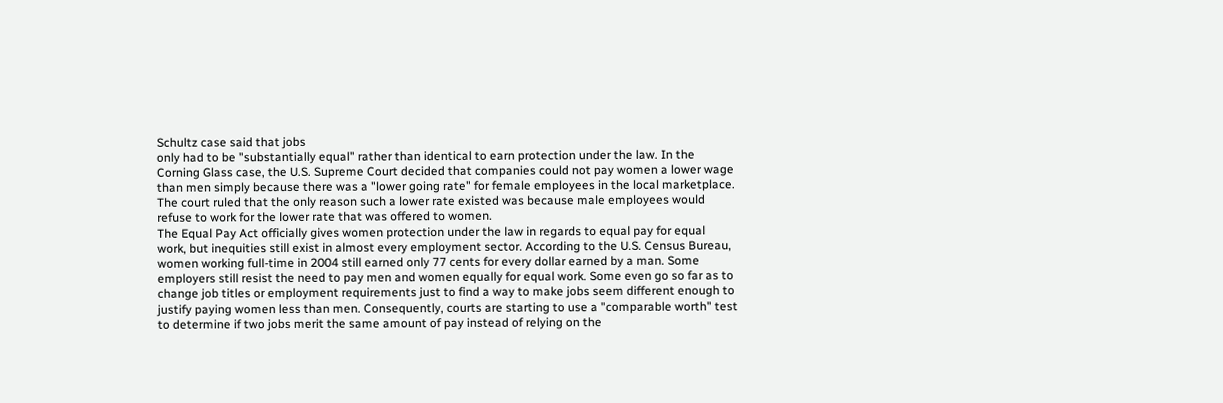Schultz case said that jobs
only had to be "substantially equal" rather than identical to earn protection under the law. In the
Corning Glass case, the U.S. Supreme Court decided that companies could not pay women a lower wage
than men simply because there was a "lower going rate" for female employees in the local marketplace.
The court ruled that the only reason such a lower rate existed was because male employees would
refuse to work for the lower rate that was offered to women.
The Equal Pay Act officially gives women protection under the law in regards to equal pay for equal
work, but inequities still exist in almost every employment sector. According to the U.S. Census Bureau,
women working full-time in 2004 still earned only 77 cents for every dollar earned by a man. Some
employers still resist the need to pay men and women equally for equal work. Some even go so far as to
change job titles or employment requirements just to find a way to make jobs seem different enough to
justify paying women less than men. Consequently, courts are starting to use a "comparable worth" test
to determine if two jobs merit the same amount of pay instead of relying on the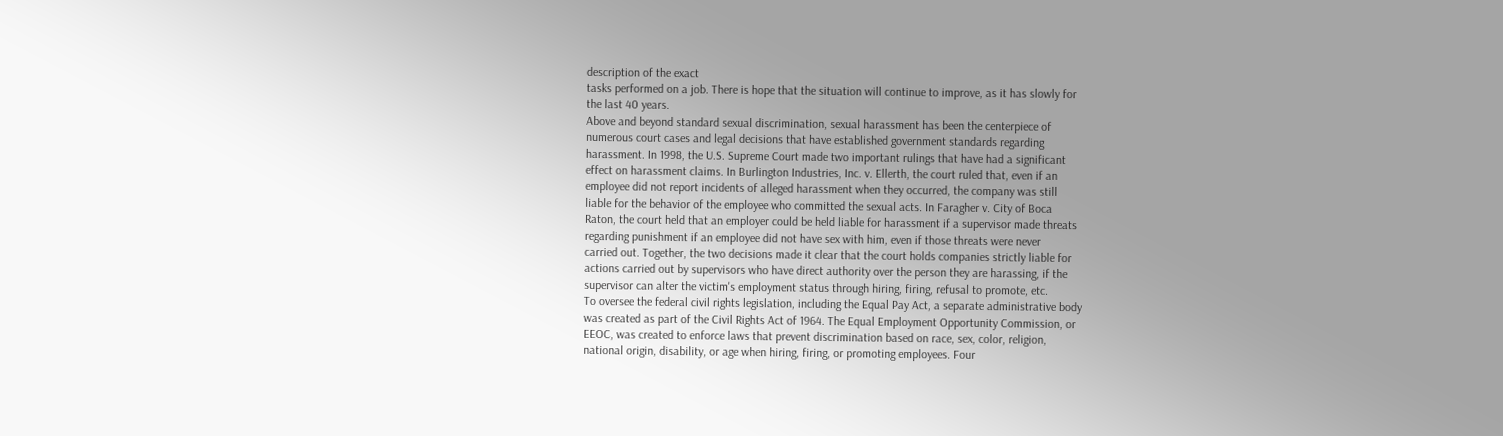description of the exact
tasks performed on a job. There is hope that the situation will continue to improve, as it has slowly for
the last 40 years.
Above and beyond standard sexual discrimination, sexual harassment has been the centerpiece of
numerous court cases and legal decisions that have established government standards regarding
harassment. In 1998, the U.S. Supreme Court made two important rulings that have had a significant
effect on harassment claims. In Burlington Industries, Inc. v. Ellerth, the court ruled that, even if an
employee did not report incidents of alleged harassment when they occurred, the company was still
liable for the behavior of the employee who committed the sexual acts. In Faragher v. City of Boca
Raton, the court held that an employer could be held liable for harassment if a supervisor made threats
regarding punishment if an employee did not have sex with him, even if those threats were never
carried out. Together, the two decisions made it clear that the court holds companies strictly liable for
actions carried out by supervisors who have direct authority over the person they are harassing, if the
supervisor can alter the victim's employment status through hiring, firing, refusal to promote, etc.
To oversee the federal civil rights legislation, including the Equal Pay Act, a separate administrative body
was created as part of the Civil Rights Act of 1964. The Equal Employment Opportunity Commission, or
EEOC, was created to enforce laws that prevent discrimination based on race, sex, color, religion,
national origin, disability, or age when hiring, firing, or promoting employees. Four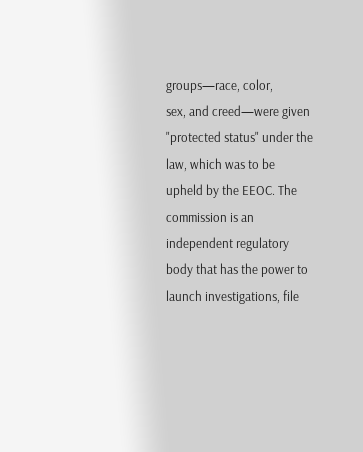groups—race, color,
sex, and creed—were given "protected status" under the law, which was to be upheld by the EEOC. The
commission is an independent regulatory body that has the power to launch investigations, file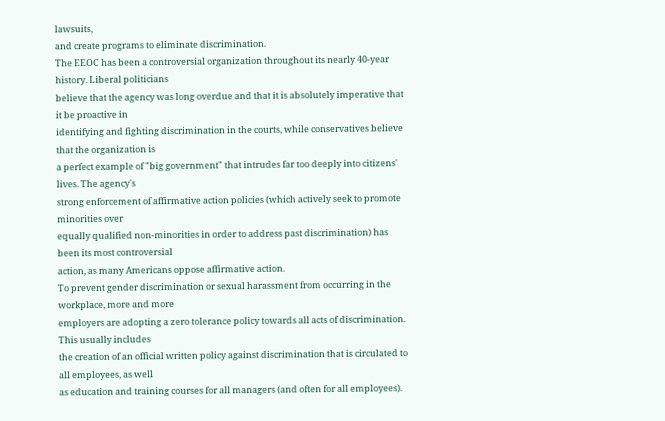lawsuits,
and create programs to eliminate discrimination.
The EEOC has been a controversial organization throughout its nearly 40-year history. Liberal politicians
believe that the agency was long overdue and that it is absolutely imperative that it be proactive in
identifying and fighting discrimination in the courts, while conservatives believe that the organization is
a perfect example of "big government" that intrudes far too deeply into citizens' lives. The agency's
strong enforcement of affirmative action policies (which actively seek to promote minorities over
equally qualified non-minorities in order to address past discrimination) has been its most controversial
action, as many Americans oppose affirmative action.
To prevent gender discrimination or sexual harassment from occurring in the workplace, more and more
employers are adopting a zero tolerance policy towards all acts of discrimination. This usually includes
the creation of an official written policy against discrimination that is circulated to all employees, as well
as education and training courses for all managers (and often for all employees).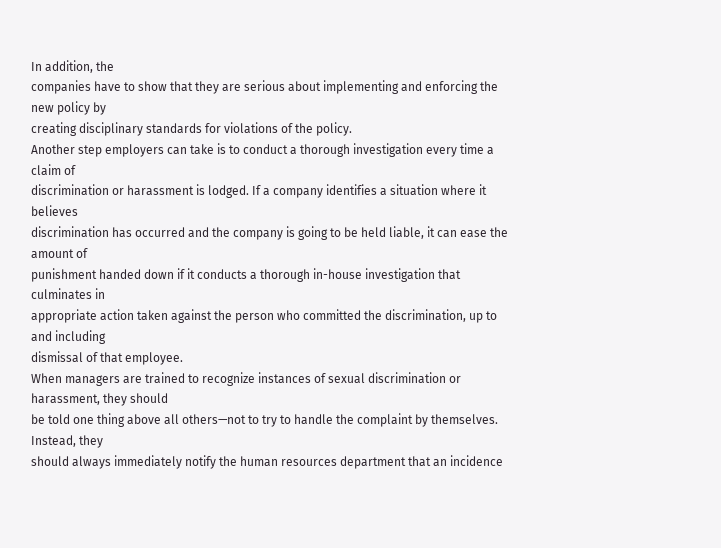In addition, the
companies have to show that they are serious about implementing and enforcing the new policy by
creating disciplinary standards for violations of the policy.
Another step employers can take is to conduct a thorough investigation every time a claim of
discrimination or harassment is lodged. If a company identifies a situation where it believes
discrimination has occurred and the company is going to be held liable, it can ease the amount of
punishment handed down if it conducts a thorough in-house investigation that culminates in
appropriate action taken against the person who committed the discrimination, up to and including
dismissal of that employee.
When managers are trained to recognize instances of sexual discrimination or harassment, they should
be told one thing above all others—not to try to handle the complaint by themselves. Instead, they
should always immediately notify the human resources department that an incidence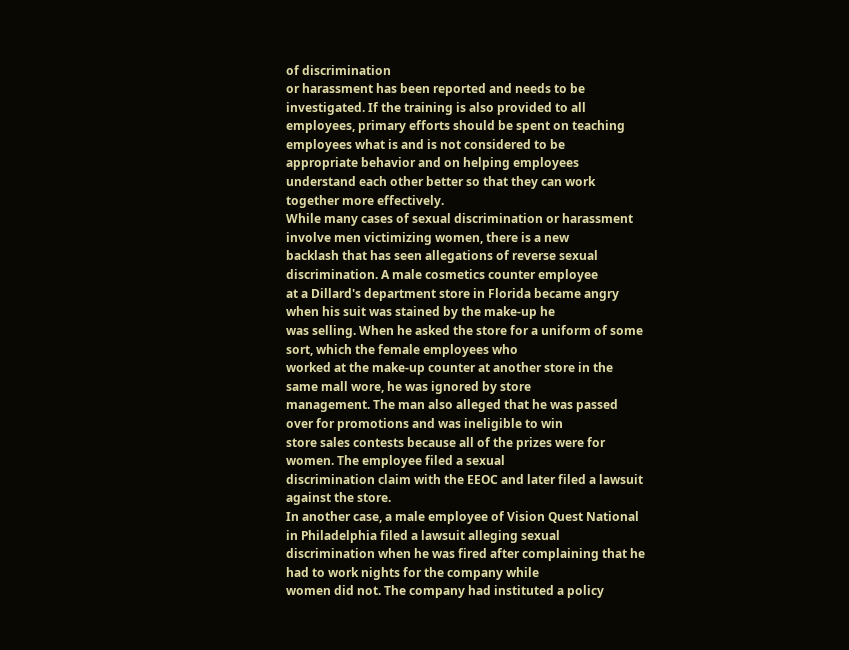of discrimination
or harassment has been reported and needs to be investigated. If the training is also provided to all
employees, primary efforts should be spent on teaching employees what is and is not considered to be
appropriate behavior and on helping employees understand each other better so that they can work
together more effectively.
While many cases of sexual discrimination or harassment involve men victimizing women, there is a new
backlash that has seen allegations of reverse sexual discrimination. A male cosmetics counter employee
at a Dillard's department store in Florida became angry when his suit was stained by the make-up he
was selling. When he asked the store for a uniform of some sort, which the female employees who
worked at the make-up counter at another store in the same mall wore, he was ignored by store
management. The man also alleged that he was passed over for promotions and was ineligible to win
store sales contests because all of the prizes were for women. The employee filed a sexual
discrimination claim with the EEOC and later filed a lawsuit against the store.
In another case, a male employee of Vision Quest National in Philadelphia filed a lawsuit alleging sexual
discrimination when he was fired after complaining that he had to work nights for the company while
women did not. The company had instituted a policy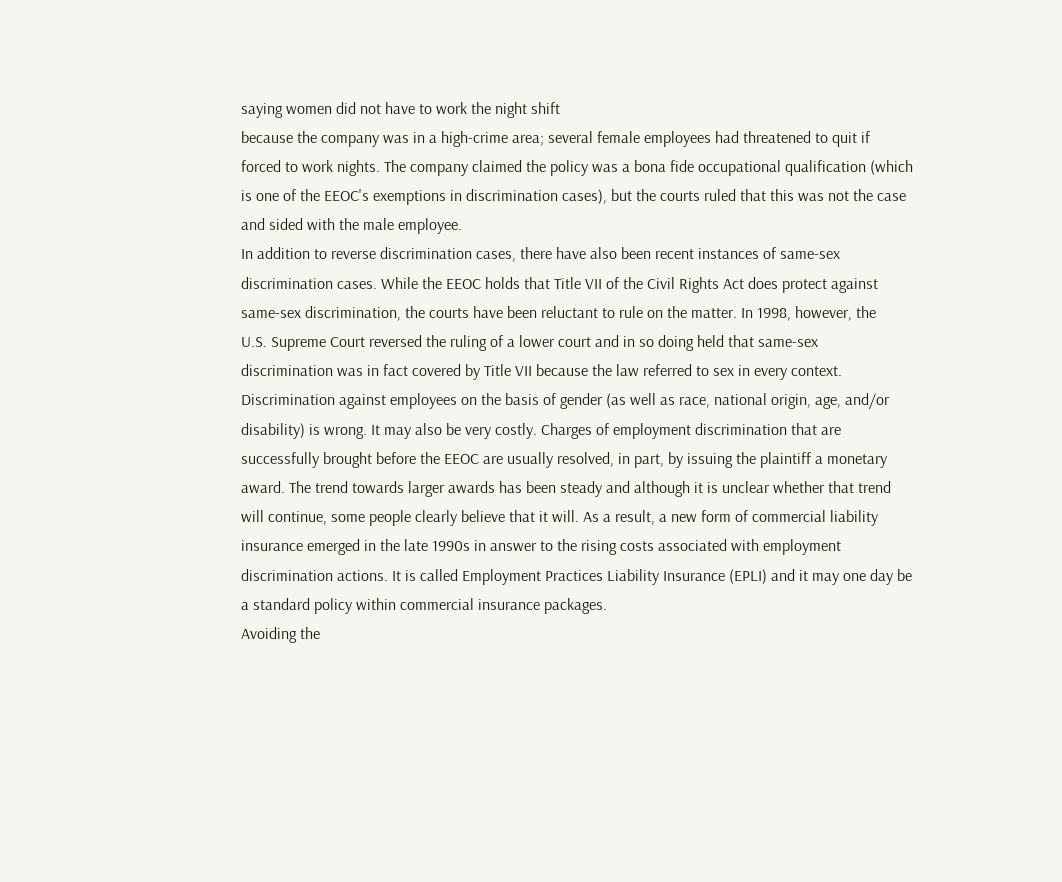saying women did not have to work the night shift
because the company was in a high-crime area; several female employees had threatened to quit if
forced to work nights. The company claimed the policy was a bona fide occupational qualification (which
is one of the EEOC's exemptions in discrimination cases), but the courts ruled that this was not the case
and sided with the male employee.
In addition to reverse discrimination cases, there have also been recent instances of same-sex
discrimination cases. While the EEOC holds that Title VII of the Civil Rights Act does protect against
same-sex discrimination, the courts have been reluctant to rule on the matter. In 1998, however, the
U.S. Supreme Court reversed the ruling of a lower court and in so doing held that same-sex
discrimination was in fact covered by Title VII because the law referred to sex in every context.
Discrimination against employees on the basis of gender (as well as race, national origin, age, and/or
disability) is wrong. It may also be very costly. Charges of employment discrimination that are
successfully brought before the EEOC are usually resolved, in part, by issuing the plaintiff a monetary
award. The trend towards larger awards has been steady and although it is unclear whether that trend
will continue, some people clearly believe that it will. As a result, a new form of commercial liability
insurance emerged in the late 1990s in answer to the rising costs associated with employment
discrimination actions. It is called Employment Practices Liability Insurance (EPLI) and it may one day be
a standard policy within commercial insurance packages.
Avoiding the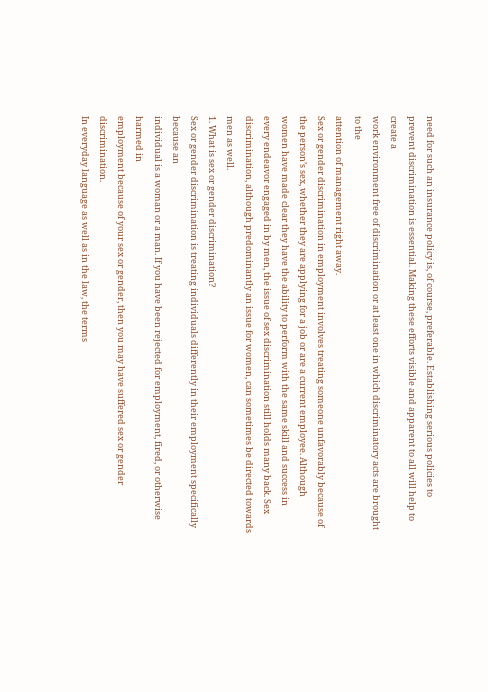need for such an insurance policy is, of course, preferable. Establishing serious policies to
prevent discrimination is essential. Making these efforts visible and apparent to all will help to create a
work environment free of discrimination or at least one in which discriminatory acts are brought to the
attention of management right away.
Sex or gender discrimination in employment involves treating someone unfavorably because of
the person’s sex, whether they are applying for a job or are a current employee. Although
women have made clear they have the ability to perform with the same skill and success in
every endeavor engaged in by men, the issue of sex discrimination still holds many back. Sex
discrimination, although predominantly an issue for women, can sometimes be directed towards
men as well.
1. What is sex or gender discrimination?
Sex or gender discrimination is treating individuals differently in their employment specifically because an
individual is a woman or a man. If you have been rejected for employment, fired, or otherwise harmed in
employment because of your sex or gender, then you may have suffered sex or gender discrimination.
In everyday language as well as in the law, the terms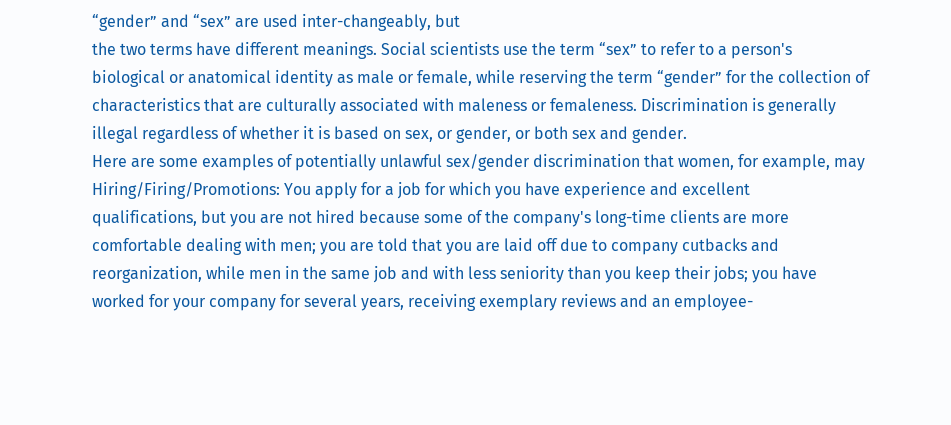“gender” and “sex” are used inter-changeably, but
the two terms have different meanings. Social scientists use the term “sex” to refer to a person's
biological or anatomical identity as male or female, while reserving the term “gender” for the collection of
characteristics that are culturally associated with maleness or femaleness. Discrimination is generally
illegal regardless of whether it is based on sex, or gender, or both sex and gender.
Here are some examples of potentially unlawful sex/gender discrimination that women, for example, may
Hiring/Firing/Promotions: You apply for a job for which you have experience and excellent
qualifications, but you are not hired because some of the company's long-time clients are more
comfortable dealing with men; you are told that you are laid off due to company cutbacks and
reorganization, while men in the same job and with less seniority than you keep their jobs; you have
worked for your company for several years, receiving exemplary reviews and an employee-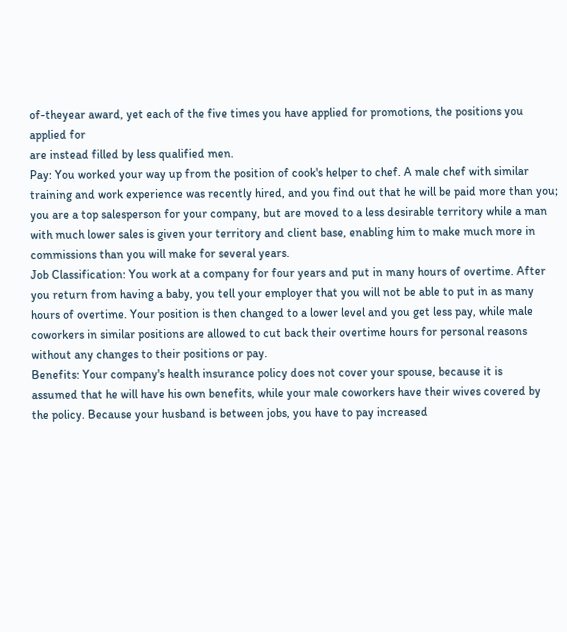of-theyear award, yet each of the five times you have applied for promotions, the positions you applied for
are instead filled by less qualified men.
Pay: You worked your way up from the position of cook's helper to chef. A male chef with similar
training and work experience was recently hired, and you find out that he will be paid more than you;
you are a top salesperson for your company, but are moved to a less desirable territory while a man
with much lower sales is given your territory and client base, enabling him to make much more in
commissions than you will make for several years.
Job Classification: You work at a company for four years and put in many hours of overtime. After
you return from having a baby, you tell your employer that you will not be able to put in as many
hours of overtime. Your position is then changed to a lower level and you get less pay, while male
coworkers in similar positions are allowed to cut back their overtime hours for personal reasons
without any changes to their positions or pay.
Benefits: Your company's health insurance policy does not cover your spouse, because it is
assumed that he will have his own benefits, while your male coworkers have their wives covered by
the policy. Because your husband is between jobs, you have to pay increased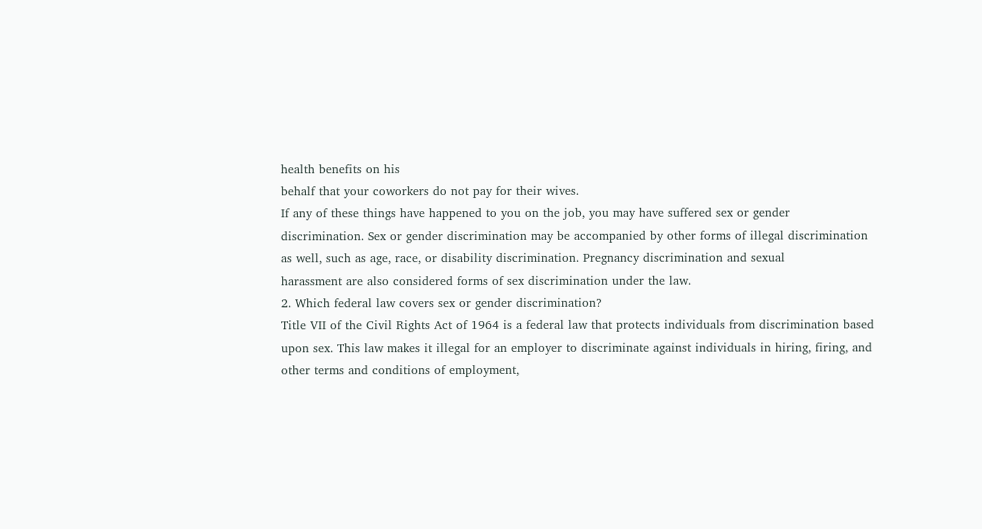health benefits on his
behalf that your coworkers do not pay for their wives.
If any of these things have happened to you on the job, you may have suffered sex or gender
discrimination. Sex or gender discrimination may be accompanied by other forms of illegal discrimination
as well, such as age, race, or disability discrimination. Pregnancy discrimination and sexual
harassment are also considered forms of sex discrimination under the law.
2. Which federal law covers sex or gender discrimination?
Title VII of the Civil Rights Act of 1964 is a federal law that protects individuals from discrimination based
upon sex. This law makes it illegal for an employer to discriminate against individuals in hiring, firing, and
other terms and conditions of employment,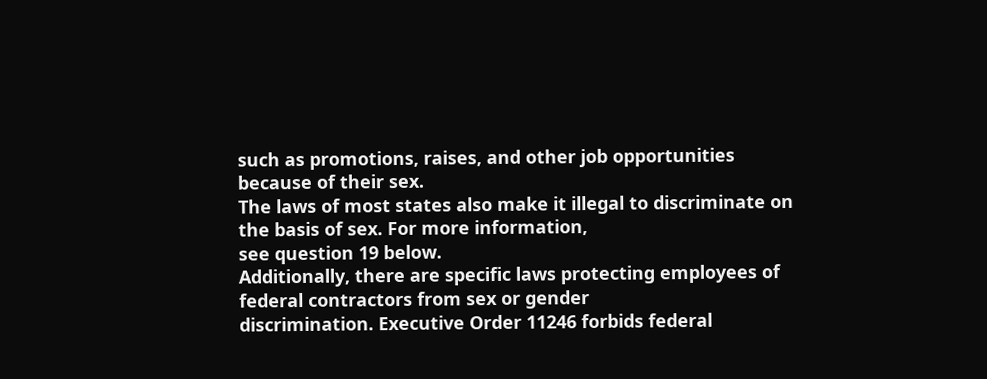such as promotions, raises, and other job opportunities
because of their sex.
The laws of most states also make it illegal to discriminate on the basis of sex. For more information,
see question 19 below.
Additionally, there are specific laws protecting employees of federal contractors from sex or gender
discrimination. Executive Order 11246 forbids federal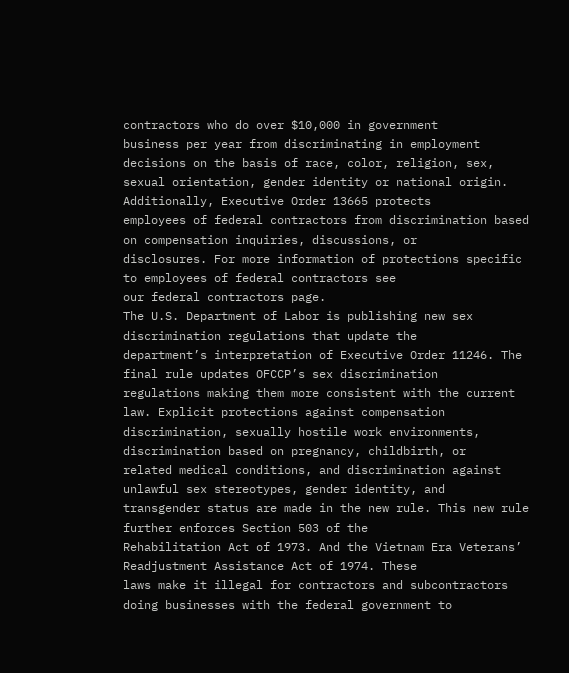contractors who do over $10,000 in government
business per year from discriminating in employment decisions on the basis of race, color, religion, sex,
sexual orientation, gender identity or national origin. Additionally, Executive Order 13665 protects
employees of federal contractors from discrimination based on compensation inquiries, discussions, or
disclosures. For more information of protections specific to employees of federal contractors see
our federal contractors page.
The U.S. Department of Labor is publishing new sex discrimination regulations that update the
department’s interpretation of Executive Order 11246. The final rule updates OFCCP’s sex discrimination
regulations making them more consistent with the current law. Explicit protections against compensation
discrimination, sexually hostile work environments, discrimination based on pregnancy, childbirth, or
related medical conditions, and discrimination against unlawful sex stereotypes, gender identity, and
transgender status are made in the new rule. This new rule further enforces Section 503 of the
Rehabilitation Act of 1973. And the Vietnam Era Veterans’ Readjustment Assistance Act of 1974. These
laws make it illegal for contractors and subcontractors doing businesses with the federal government to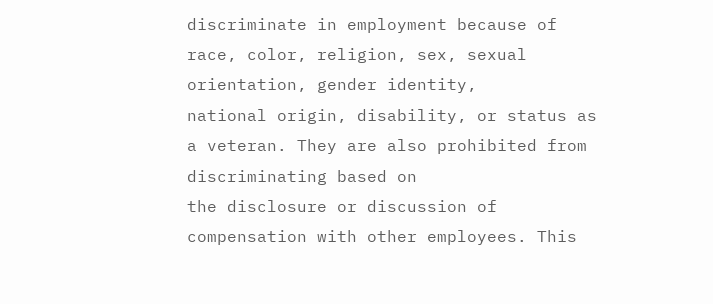discriminate in employment because of race, color, religion, sex, sexual orientation, gender identity,
national origin, disability, or status as a veteran. They are also prohibited from discriminating based on
the disclosure or discussion of compensation with other employees. This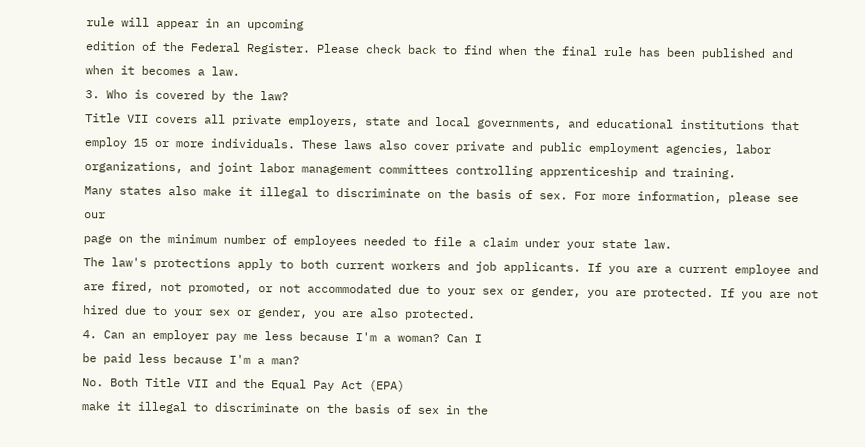rule will appear in an upcoming
edition of the Federal Register. Please check back to find when the final rule has been published and
when it becomes a law.
3. Who is covered by the law?
Title VII covers all private employers, state and local governments, and educational institutions that
employ 15 or more individuals. These laws also cover private and public employment agencies, labor
organizations, and joint labor management committees controlling apprenticeship and training.
Many states also make it illegal to discriminate on the basis of sex. For more information, please see our
page on the minimum number of employees needed to file a claim under your state law.
The law's protections apply to both current workers and job applicants. If you are a current employee and
are fired, not promoted, or not accommodated due to your sex or gender, you are protected. If you are not
hired due to your sex or gender, you are also protected.
4. Can an employer pay me less because I'm a woman? Can I
be paid less because I'm a man?
No. Both Title VII and the Equal Pay Act (EPA)
make it illegal to discriminate on the basis of sex in the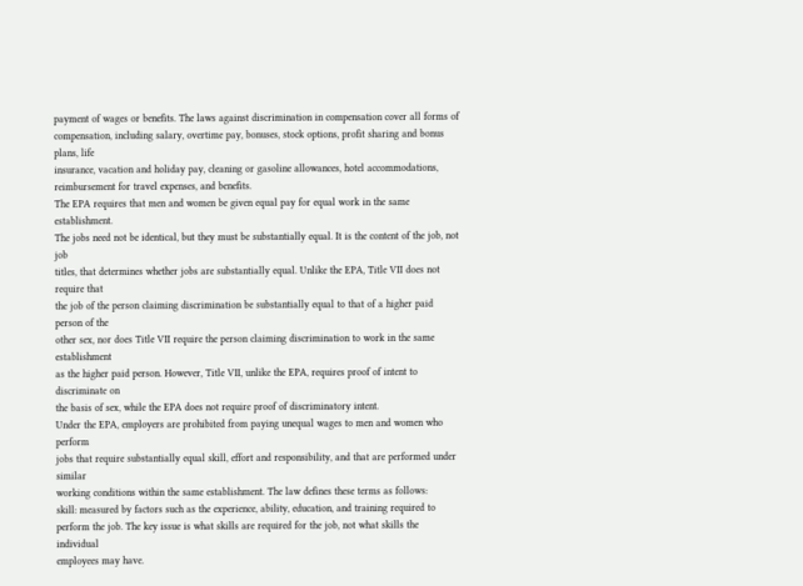payment of wages or benefits. The laws against discrimination in compensation cover all forms of
compensation, including salary, overtime pay, bonuses, stock options, profit sharing and bonus plans, life
insurance, vacation and holiday pay, cleaning or gasoline allowances, hotel accommodations,
reimbursement for travel expenses, and benefits.
The EPA requires that men and women be given equal pay for equal work in the same establishment.
The jobs need not be identical, but they must be substantially equal. It is the content of the job, not job
titles, that determines whether jobs are substantially equal. Unlike the EPA, Title VII does not require that
the job of the person claiming discrimination be substantially equal to that of a higher paid person of the
other sex, nor does Title VII require the person claiming discrimination to work in the same establishment
as the higher paid person. However, Title VII, unlike the EPA, requires proof of intent to discriminate on
the basis of sex, while the EPA does not require proof of discriminatory intent.
Under the EPA, employers are prohibited from paying unequal wages to men and women who perform
jobs that require substantially equal skill, effort and responsibility, and that are performed under similar
working conditions within the same establishment. The law defines these terms as follows:
skill: measured by factors such as the experience, ability, education, and training required to
perform the job. The key issue is what skills are required for the job, not what skills the individual
employees may have.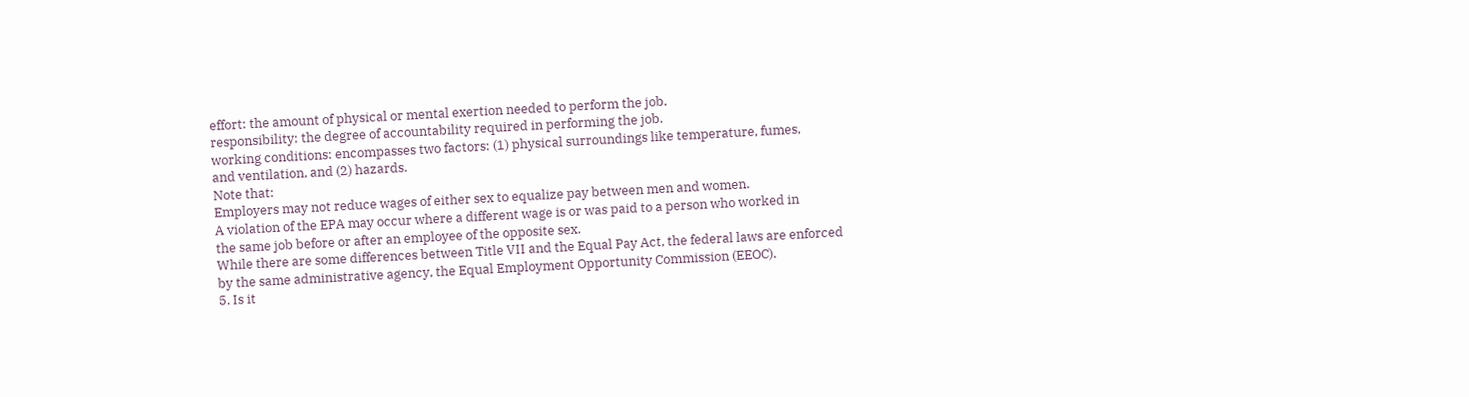effort: the amount of physical or mental exertion needed to perform the job.
responsibility: the degree of accountability required in performing the job.
working conditions: encompasses two factors: (1) physical surroundings like temperature, fumes,
and ventilation, and (2) hazards.
Note that:
Employers may not reduce wages of either sex to equalize pay between men and women.
A violation of the EPA may occur where a different wage is or was paid to a person who worked in
the same job before or after an employee of the opposite sex.
While there are some differences between Title VII and the Equal Pay Act, the federal laws are enforced
by the same administrative agency, the Equal Employment Opportunity Commission (EEOC).
5. Is it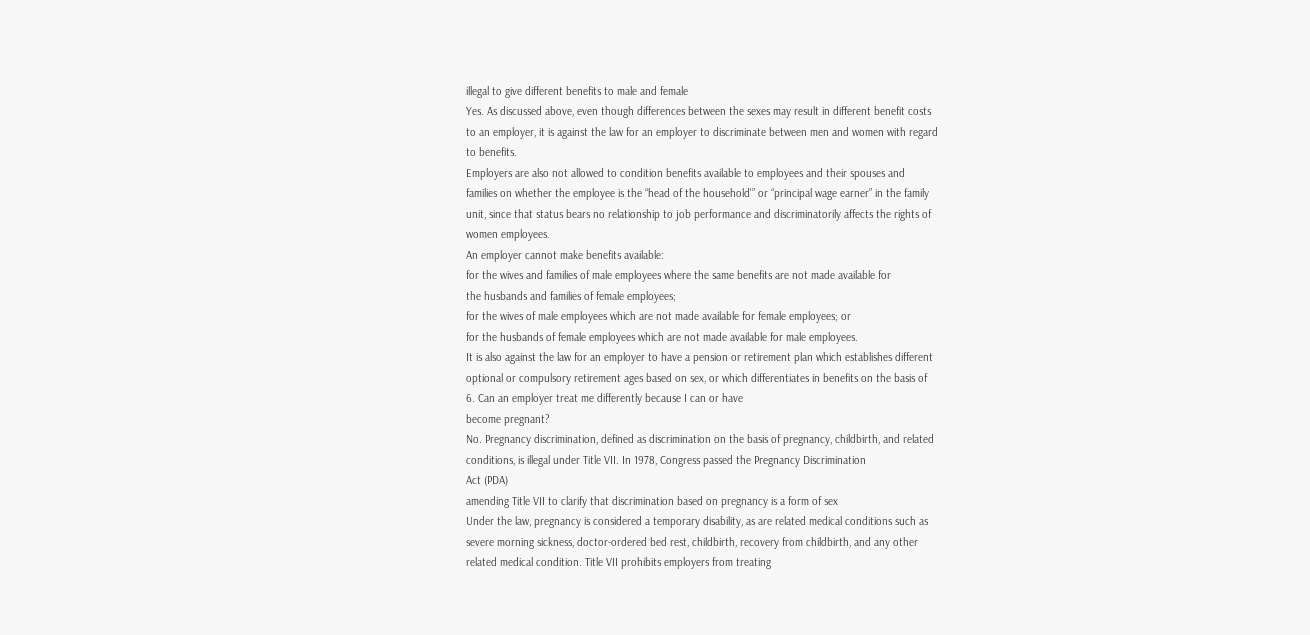illegal to give different benefits to male and female
Yes. As discussed above, even though differences between the sexes may result in different benefit costs
to an employer, it is against the law for an employer to discriminate between men and women with regard
to benefits.
Employers are also not allowed to condition benefits available to employees and their spouses and
families on whether the employee is the “head of the household'” or “principal wage earner” in the family
unit, since that status bears no relationship to job performance and discriminatorily affects the rights of
women employees.
An employer cannot make benefits available:
for the wives and families of male employees where the same benefits are not made available for
the husbands and families of female employees;
for the wives of male employees which are not made available for female employees; or
for the husbands of female employees which are not made available for male employees.
It is also against the law for an employer to have a pension or retirement plan which establishes different
optional or compulsory retirement ages based on sex, or which differentiates in benefits on the basis of
6. Can an employer treat me differently because I can or have
become pregnant?
No. Pregnancy discrimination, defined as discrimination on the basis of pregnancy, childbirth, and related
conditions, is illegal under Title VII. In 1978, Congress passed the Pregnancy Discrimination
Act (PDA)
amending Title VII to clarify that discrimination based on pregnancy is a form of sex
Under the law, pregnancy is considered a temporary disability, as are related medical conditions such as
severe morning sickness, doctor-ordered bed rest, childbirth, recovery from childbirth, and any other
related medical condition. Title VII prohibits employers from treating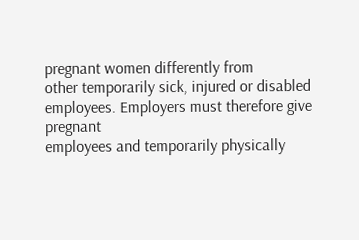pregnant women differently from
other temporarily sick, injured or disabled employees. Employers must therefore give pregnant
employees and temporarily physically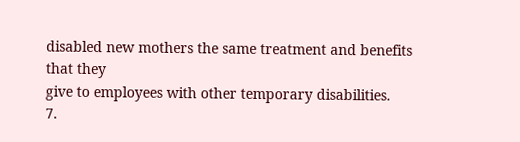disabled new mothers the same treatment and benefits that they
give to employees with other temporary disabilities.
7.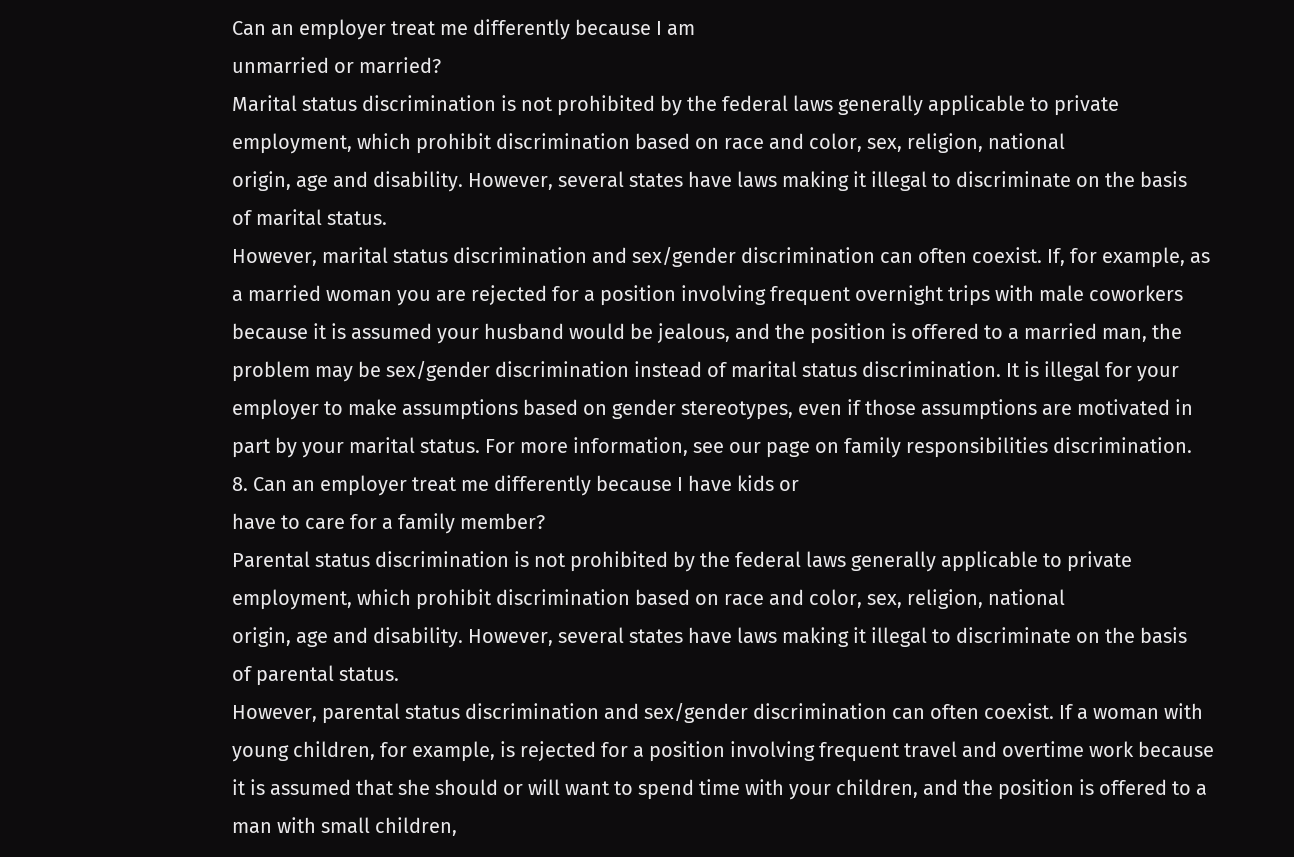Can an employer treat me differently because I am
unmarried or married?
Marital status discrimination is not prohibited by the federal laws generally applicable to private
employment, which prohibit discrimination based on race and color, sex, religion, national
origin, age and disability. However, several states have laws making it illegal to discriminate on the basis
of marital status.
However, marital status discrimination and sex/gender discrimination can often coexist. If, for example, as
a married woman you are rejected for a position involving frequent overnight trips with male coworkers
because it is assumed your husband would be jealous, and the position is offered to a married man, the
problem may be sex/gender discrimination instead of marital status discrimination. It is illegal for your
employer to make assumptions based on gender stereotypes, even if those assumptions are motivated in
part by your marital status. For more information, see our page on family responsibilities discrimination.
8. Can an employer treat me differently because I have kids or
have to care for a family member?
Parental status discrimination is not prohibited by the federal laws generally applicable to private
employment, which prohibit discrimination based on race and color, sex, religion, national
origin, age and disability. However, several states have laws making it illegal to discriminate on the basis
of parental status.
However, parental status discrimination and sex/gender discrimination can often coexist. If a woman with
young children, for example, is rejected for a position involving frequent travel and overtime work because
it is assumed that she should or will want to spend time with your children, and the position is offered to a
man with small children,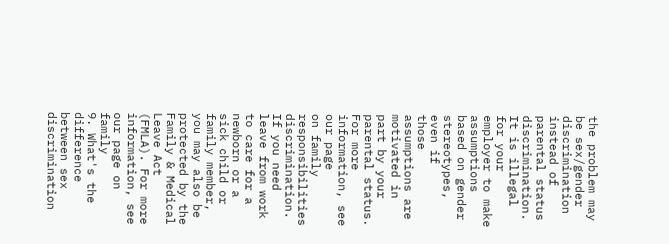the problem may be sex/gender discrimination instead of parental status
discrimination. It is illegal for your employer to make assumptions based on gender stereotypes, even if
those assumptions are motivated in part by your parental status. For more information, see our page
on family responsibilities discrimination.
If you need leave from work to care for a newborn or a sick child or family member, you may also be
protected by the Family & Medical Leave Act (FMLA). For more information, see our page on family
9. What's the difference between sex discrimination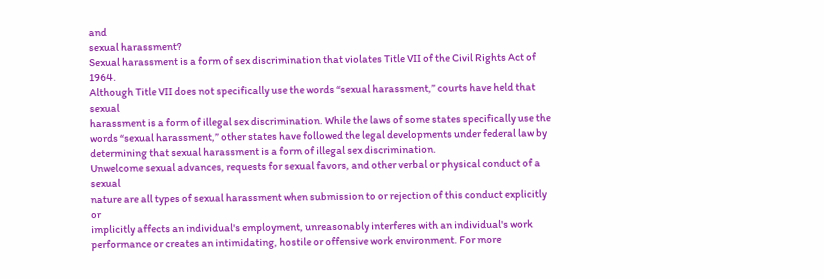and
sexual harassment?
Sexual harassment is a form of sex discrimination that violates Title VII of the Civil Rights Act of 1964.
Although Title VII does not specifically use the words “sexual harassment,” courts have held that sexual
harassment is a form of illegal sex discrimination. While the laws of some states specifically use the
words “sexual harassment,” other states have followed the legal developments under federal law by
determining that sexual harassment is a form of illegal sex discrimination.
Unwelcome sexual advances, requests for sexual favors, and other verbal or physical conduct of a sexual
nature are all types of sexual harassment when submission to or rejection of this conduct explicitly or
implicitly affects an individual's employment, unreasonably interferes with an individual's work
performance or creates an intimidating, hostile or offensive work environment. For more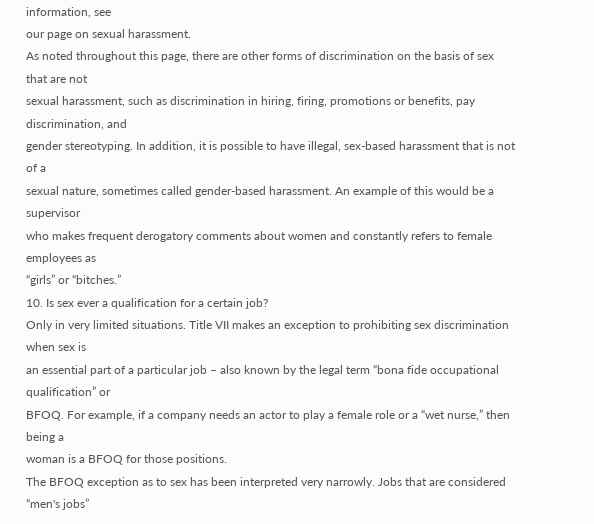information, see
our page on sexual harassment.
As noted throughout this page, there are other forms of discrimination on the basis of sex that are not
sexual harassment, such as discrimination in hiring, firing, promotions or benefits, pay discrimination, and
gender stereotyping. In addition, it is possible to have illegal, sex-based harassment that is not of a
sexual nature, sometimes called gender-based harassment. An example of this would be a supervisor
who makes frequent derogatory comments about women and constantly refers to female employees as
“girls” or “bitches.”
10. Is sex ever a qualification for a certain job?
Only in very limited situations. Title VII makes an exception to prohibiting sex discrimination when sex is
an essential part of a particular job – also known by the legal term “bona fide occupational qualification” or
BFOQ. For example, if a company needs an actor to play a female role or a “wet nurse,” then being a
woman is a BFOQ for those positions.
The BFOQ exception as to sex has been interpreted very narrowly. Jobs that are considered “men's jobs”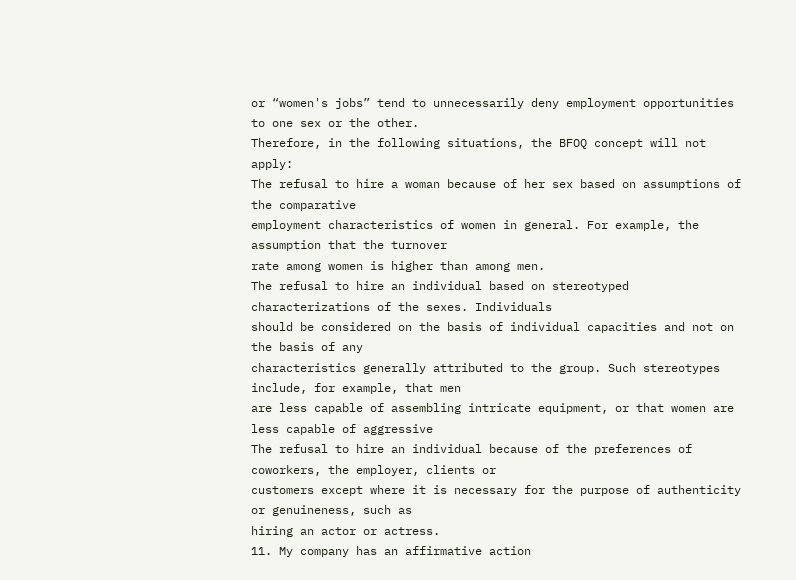or “women's jobs” tend to unnecessarily deny employment opportunities to one sex or the other.
Therefore, in the following situations, the BFOQ concept will not apply:
The refusal to hire a woman because of her sex based on assumptions of the comparative
employment characteristics of women in general. For example, the assumption that the turnover
rate among women is higher than among men.
The refusal to hire an individual based on stereotyped characterizations of the sexes. Individuals
should be considered on the basis of individual capacities and not on the basis of any
characteristics generally attributed to the group. Such stereotypes include, for example, that men
are less capable of assembling intricate equipment, or that women are less capable of aggressive
The refusal to hire an individual because of the preferences of coworkers, the employer, clients or
customers except where it is necessary for the purpose of authenticity or genuineness, such as
hiring an actor or actress.
11. My company has an affirmative action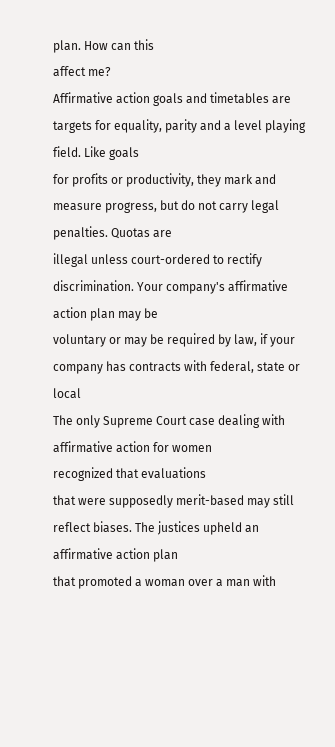plan. How can this
affect me?
Affirmative action goals and timetables are targets for equality, parity and a level playing field. Like goals
for profits or productivity, they mark and measure progress, but do not carry legal penalties. Quotas are
illegal unless court-ordered to rectify discrimination. Your company's affirmative action plan may be
voluntary or may be required by law, if your company has contracts with federal, state or local
The only Supreme Court case dealing with affirmative action for women
recognized that evaluations
that were supposedly merit-based may still reflect biases. The justices upheld an affirmative action plan
that promoted a woman over a man with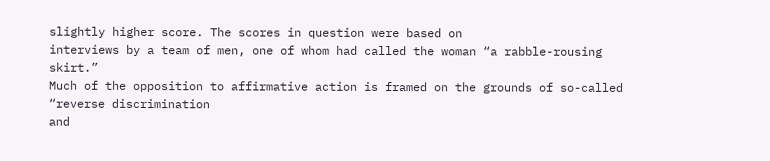slightly higher score. The scores in question were based on
interviews by a team of men, one of whom had called the woman “a rabble-rousing skirt.”
Much of the opposition to affirmative action is framed on the grounds of so-called “reverse discrimination
and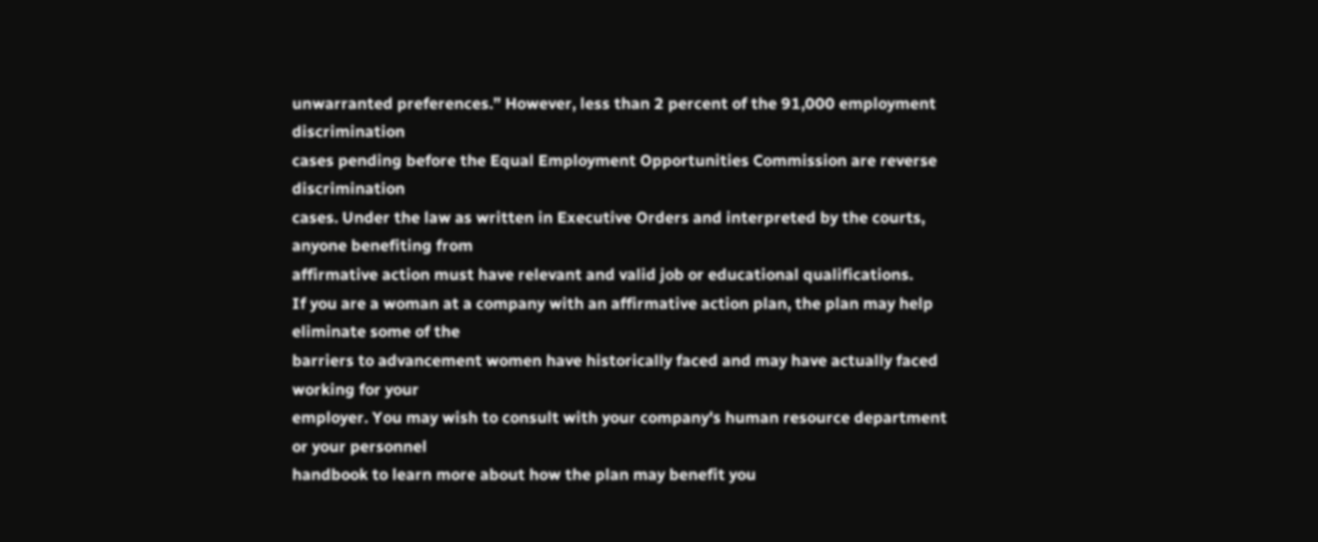unwarranted preferences.” However, less than 2 percent of the 91,000 employment discrimination
cases pending before the Equal Employment Opportunities Commission are reverse discrimination
cases. Under the law as written in Executive Orders and interpreted by the courts, anyone benefiting from
affirmative action must have relevant and valid job or educational qualifications.
If you are a woman at a company with an affirmative action plan, the plan may help eliminate some of the
barriers to advancement women have historically faced and may have actually faced working for your
employer. You may wish to consult with your company's human resource department or your personnel
handbook to learn more about how the plan may benefit you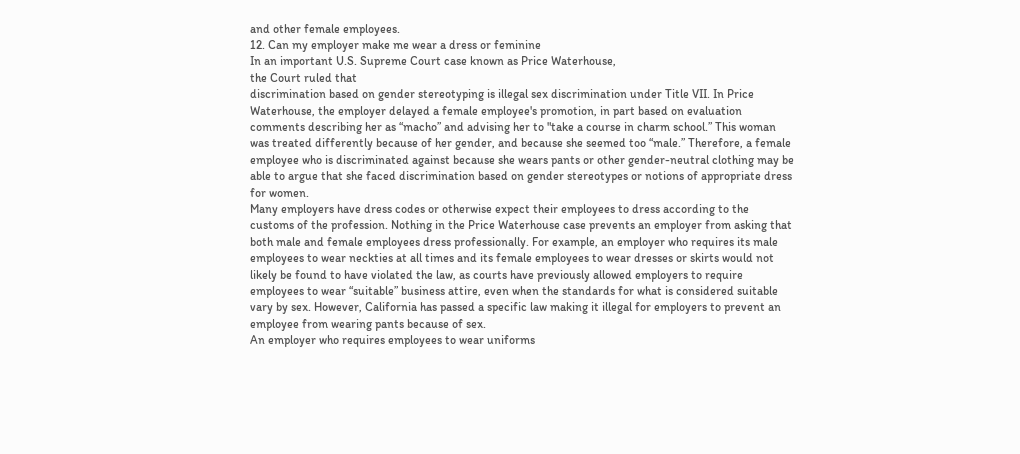and other female employees.
12. Can my employer make me wear a dress or feminine
In an important U.S. Supreme Court case known as Price Waterhouse,
the Court ruled that
discrimination based on gender stereotyping is illegal sex discrimination under Title VII. In Price
Waterhouse, the employer delayed a female employee's promotion, in part based on evaluation
comments describing her as “macho” and advising her to "take a course in charm school.” This woman
was treated differently because of her gender, and because she seemed too “male.” Therefore, a female
employee who is discriminated against because she wears pants or other gender-neutral clothing may be
able to argue that she faced discrimination based on gender stereotypes or notions of appropriate dress
for women.
Many employers have dress codes or otherwise expect their employees to dress according to the
customs of the profession. Nothing in the Price Waterhouse case prevents an employer from asking that
both male and female employees dress professionally. For example, an employer who requires its male
employees to wear neckties at all times and its female employees to wear dresses or skirts would not
likely be found to have violated the law, as courts have previously allowed employers to require
employees to wear “suitable” business attire, even when the standards for what is considered suitable
vary by sex. However, California has passed a specific law making it illegal for employers to prevent an
employee from wearing pants because of sex.
An employer who requires employees to wear uniforms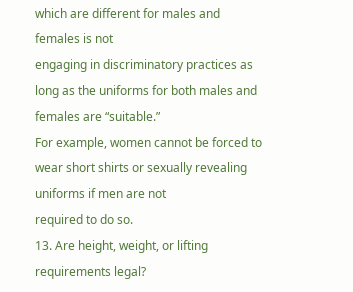which are different for males and females is not
engaging in discriminatory practices as long as the uniforms for both males and females are “suitable.”
For example, women cannot be forced to wear short shirts or sexually revealing uniforms if men are not
required to do so.
13. Are height, weight, or lifting requirements legal?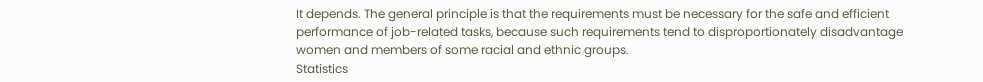It depends. The general principle is that the requirements must be necessary for the safe and efficient
performance of job-related tasks, because such requirements tend to disproportionately disadvantage
women and members of some racial and ethnic groups.
Statistics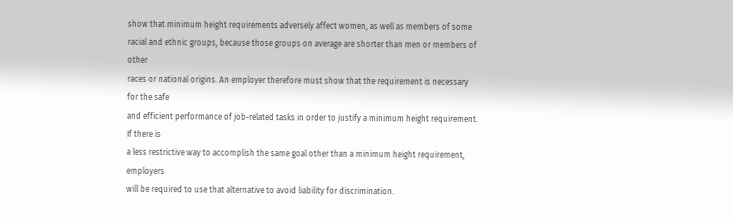show that minimum height requirements adversely affect women, as well as members of some
racial and ethnic groups, because those groups on average are shorter than men or members of other
races or national origins. An employer therefore must show that the requirement is necessary for the safe
and efficient performance of job-related tasks in order to justify a minimum height requirement. If there is
a less restrictive way to accomplish the same goal other than a minimum height requirement, employers
will be required to use that alternative to avoid liability for discrimination.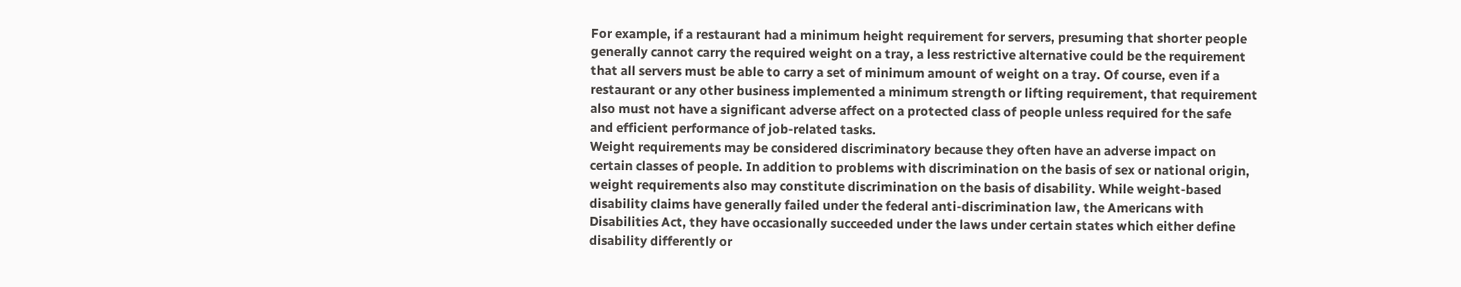For example, if a restaurant had a minimum height requirement for servers, presuming that shorter people
generally cannot carry the required weight on a tray, a less restrictive alternative could be the requirement
that all servers must be able to carry a set of minimum amount of weight on a tray. Of course, even if a
restaurant or any other business implemented a minimum strength or lifting requirement, that requirement
also must not have a significant adverse affect on a protected class of people unless required for the safe
and efficient performance of job-related tasks.
Weight requirements may be considered discriminatory because they often have an adverse impact on
certain classes of people. In addition to problems with discrimination on the basis of sex or national origin,
weight requirements also may constitute discrimination on the basis of disability. While weight-based
disability claims have generally failed under the federal anti-discrimination law, the Americans with
Disabilities Act, they have occasionally succeeded under the laws under certain states which either define
disability differently or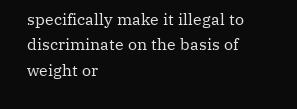specifically make it illegal to discriminate on the basis of weight or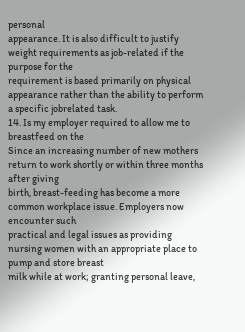personal
appearance. It is also difficult to justify weight requirements as job-related if the purpose for the
requirement is based primarily on physical appearance rather than the ability to perform a specific jobrelated task.
14. Is my employer required to allow me to breastfeed on the
Since an increasing number of new mothers return to work shortly or within three months after giving
birth, breast-feeding has become a more common workplace issue. Employers now encounter such
practical and legal issues as providing nursing women with an appropriate place to pump and store breast
milk while at work; granting personal leave,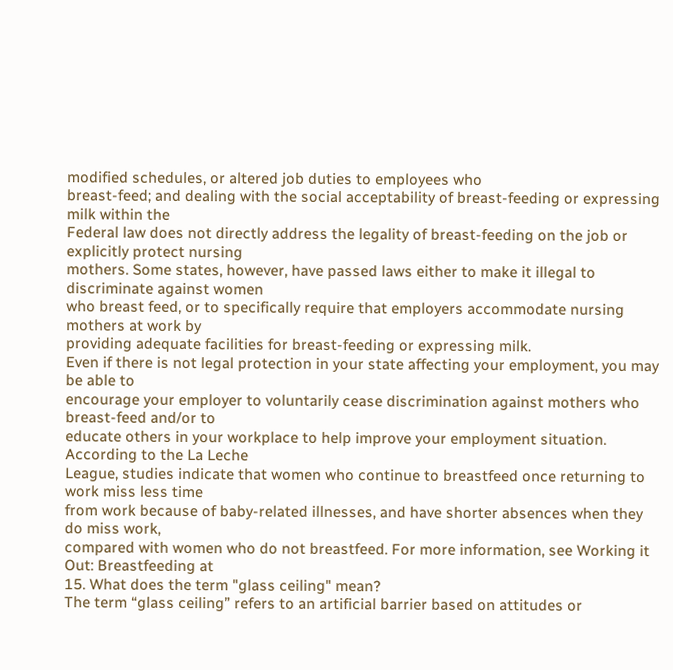modified schedules, or altered job duties to employees who
breast-feed; and dealing with the social acceptability of breast-feeding or expressing milk within the
Federal law does not directly address the legality of breast-feeding on the job or explicitly protect nursing
mothers. Some states, however, have passed laws either to make it illegal to discriminate against women
who breast feed, or to specifically require that employers accommodate nursing mothers at work by
providing adequate facilities for breast-feeding or expressing milk.
Even if there is not legal protection in your state affecting your employment, you may be able to
encourage your employer to voluntarily cease discrimination against mothers who breast-feed and/or to
educate others in your workplace to help improve your employment situation. According to the La Leche
League, studies indicate that women who continue to breastfeed once returning to work miss less time
from work because of baby-related illnesses, and have shorter absences when they do miss work,
compared with women who do not breastfeed. For more information, see Working it Out: Breastfeeding at
15. What does the term "glass ceiling" mean?
The term “glass ceiling” refers to an artificial barrier based on attitudes or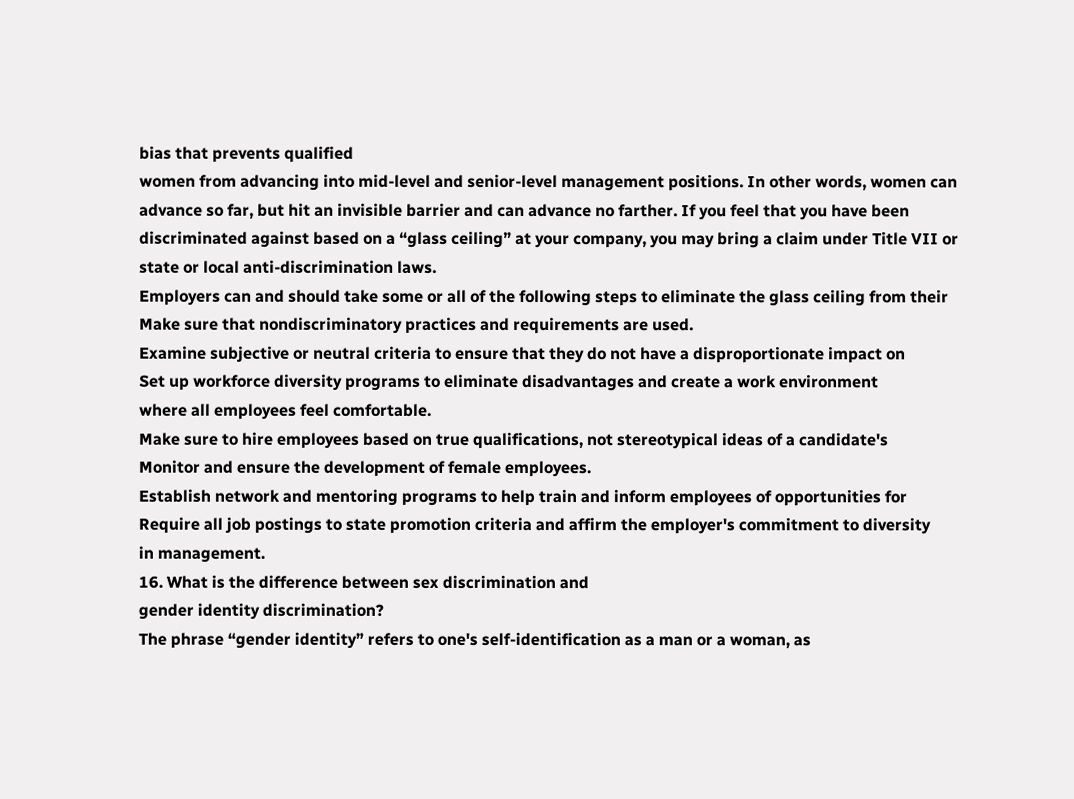bias that prevents qualified
women from advancing into mid-level and senior-level management positions. In other words, women can
advance so far, but hit an invisible barrier and can advance no farther. If you feel that you have been
discriminated against based on a “glass ceiling” at your company, you may bring a claim under Title VII or
state or local anti-discrimination laws.
Employers can and should take some or all of the following steps to eliminate the glass ceiling from their
Make sure that nondiscriminatory practices and requirements are used.
Examine subjective or neutral criteria to ensure that they do not have a disproportionate impact on
Set up workforce diversity programs to eliminate disadvantages and create a work environment
where all employees feel comfortable.
Make sure to hire employees based on true qualifications, not stereotypical ideas of a candidate's
Monitor and ensure the development of female employees.
Establish network and mentoring programs to help train and inform employees of opportunities for
Require all job postings to state promotion criteria and affirm the employer's commitment to diversity
in management.
16. What is the difference between sex discrimination and
gender identity discrimination?
The phrase “gender identity” refers to one's self-identification as a man or a woman, as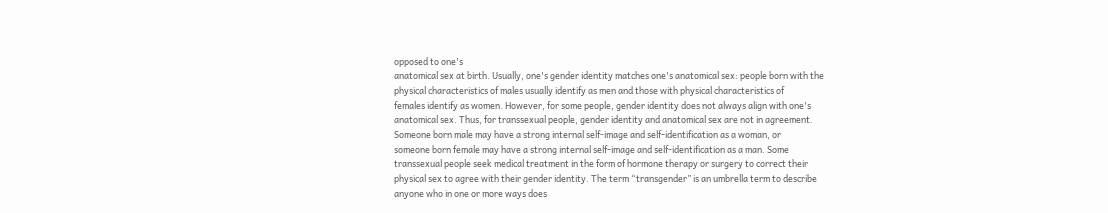opposed to one's
anatomical sex at birth. Usually, one's gender identity matches one's anatomical sex: people born with the
physical characteristics of males usually identify as men and those with physical characteristics of
females identify as women. However, for some people, gender identity does not always align with one's
anatomical sex. Thus, for transsexual people, gender identity and anatomical sex are not in agreement.
Someone born male may have a strong internal self-image and self-identification as a woman, or
someone born female may have a strong internal self-image and self-identification as a man. Some
transsexual people seek medical treatment in the form of hormone therapy or surgery to correct their
physical sex to agree with their gender identity. The term “transgender” is an umbrella term to describe
anyone who in one or more ways does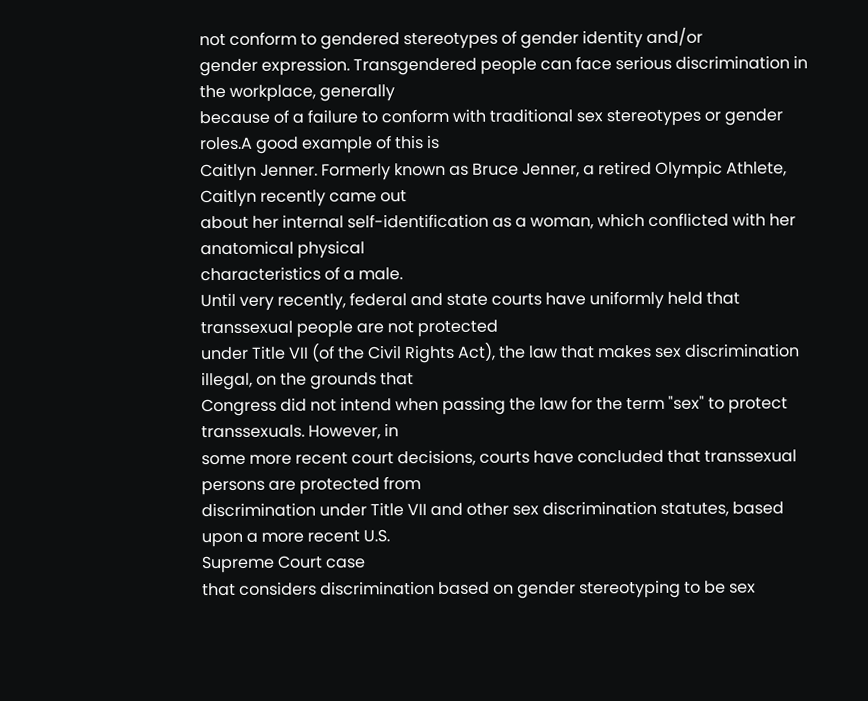not conform to gendered stereotypes of gender identity and/or
gender expression. Transgendered people can face serious discrimination in the workplace, generally
because of a failure to conform with traditional sex stereotypes or gender roles.A good example of this is
Caitlyn Jenner. Formerly known as Bruce Jenner, a retired Olympic Athlete, Caitlyn recently came out
about her internal self-identification as a woman, which conflicted with her anatomical physical
characteristics of a male.
Until very recently, federal and state courts have uniformly held that transsexual people are not protected
under Title VII (of the Civil Rights Act), the law that makes sex discrimination illegal, on the grounds that
Congress did not intend when passing the law for the term "sex" to protect transsexuals. However, in
some more recent court decisions, courts have concluded that transsexual persons are protected from
discrimination under Title VII and other sex discrimination statutes, based upon a more recent U.S.
Supreme Court case
that considers discrimination based on gender stereotyping to be sex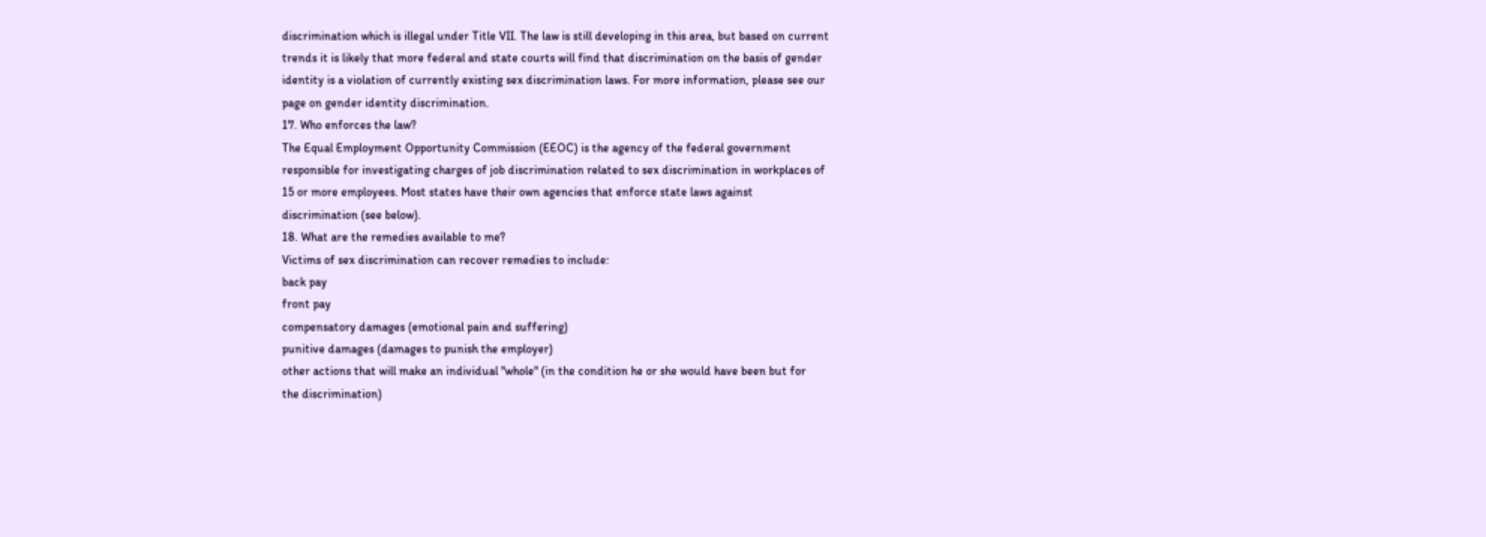discrimination which is illegal under Title VII. The law is still developing in this area, but based on current
trends it is likely that more federal and state courts will find that discrimination on the basis of gender
identity is a violation of currently existing sex discrimination laws. For more information, please see our
page on gender identity discrimination.
17. Who enforces the law?
The Equal Employment Opportunity Commission (EEOC) is the agency of the federal government
responsible for investigating charges of job discrimination related to sex discrimination in workplaces of
15 or more employees. Most states have their own agencies that enforce state laws against
discrimination (see below).
18. What are the remedies available to me?
Victims of sex discrimination can recover remedies to include:
back pay
front pay
compensatory damages (emotional pain and suffering)
punitive damages (damages to punish the employer)
other actions that will make an individual "whole" (in the condition he or she would have been but for
the discrimination)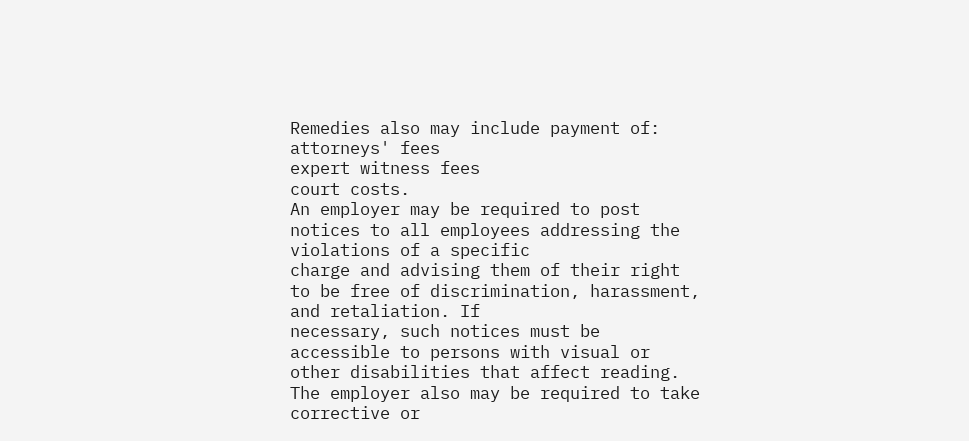Remedies also may include payment of:
attorneys' fees
expert witness fees
court costs.
An employer may be required to post notices to all employees addressing the violations of a specific
charge and advising them of their right to be free of discrimination, harassment, and retaliation. If
necessary, such notices must be accessible to persons with visual or other disabilities that affect reading.
The employer also may be required to take corrective or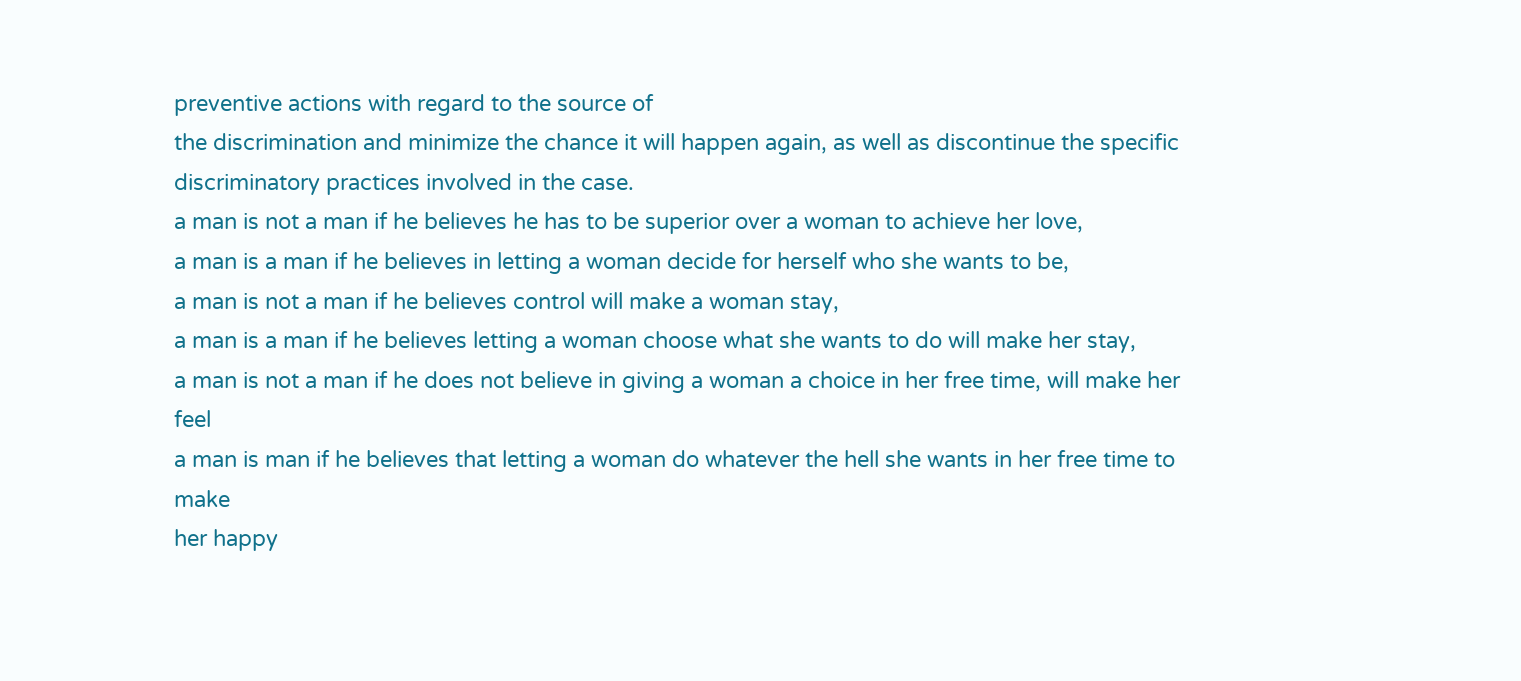preventive actions with regard to the source of
the discrimination and minimize the chance it will happen again, as well as discontinue the specific
discriminatory practices involved in the case.
a man is not a man if he believes he has to be superior over a woman to achieve her love,
a man is a man if he believes in letting a woman decide for herself who she wants to be,
a man is not a man if he believes control will make a woman stay,
a man is a man if he believes letting a woman choose what she wants to do will make her stay,
a man is not a man if he does not believe in giving a woman a choice in her free time, will make her feel
a man is man if he believes that letting a woman do whatever the hell she wants in her free time to make
her happy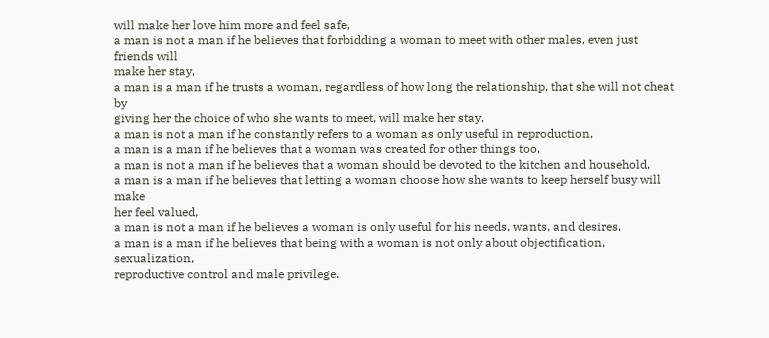will make her love him more and feel safe,
a man is not a man if he believes that forbidding a woman to meet with other males, even just friends will
make her stay,
a man is a man if he trusts a woman, regardless of how long the relationship, that she will not cheat by
giving her the choice of who she wants to meet, will make her stay,
a man is not a man if he constantly refers to a woman as only useful in reproduction,
a man is a man if he believes that a woman was created for other things too,
a man is not a man if he believes that a woman should be devoted to the kitchen and household,
a man is a man if he believes that letting a woman choose how she wants to keep herself busy will make
her feel valued,
a man is not a man if he believes a woman is only useful for his needs, wants, and desires,
a man is a man if he believes that being with a woman is not only about objectification, sexualization,
reproductive control and male privilege.